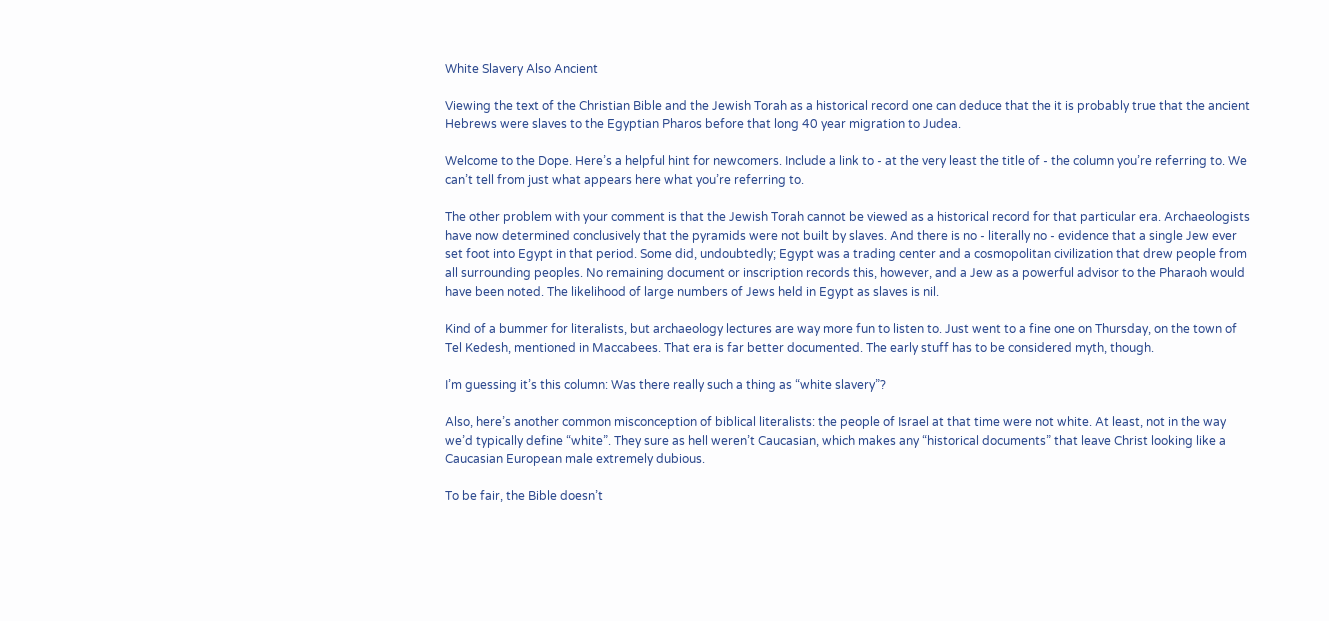White Slavery Also Ancient

Viewing the text of the Christian Bible and the Jewish Torah as a historical record one can deduce that the it is probably true that the ancient Hebrews were slaves to the Egyptian Pharos before that long 40 year migration to Judea.

Welcome to the Dope. Here’s a helpful hint for newcomers. Include a link to - at the very least the title of - the column you’re referring to. We can’t tell from just what appears here what you’re referring to.

The other problem with your comment is that the Jewish Torah cannot be viewed as a historical record for that particular era. Archaeologists have now determined conclusively that the pyramids were not built by slaves. And there is no - literally no - evidence that a single Jew ever set foot into Egypt in that period. Some did, undoubtedly; Egypt was a trading center and a cosmopolitan civilization that drew people from all surrounding peoples. No remaining document or inscription records this, however, and a Jew as a powerful advisor to the Pharaoh would have been noted. The likelihood of large numbers of Jews held in Egypt as slaves is nil.

Kind of a bummer for literalists, but archaeology lectures are way more fun to listen to. Just went to a fine one on Thursday, on the town of Tel Kedesh, mentioned in Maccabees. That era is far better documented. The early stuff has to be considered myth, though.

I’m guessing it’s this column: Was there really such a thing as “white slavery”?

Also, here’s another common misconception of biblical literalists: the people of Israel at that time were not white. At least, not in the way we’d typically define “white”. They sure as hell weren’t Caucasian, which makes any “historical documents” that leave Christ looking like a Caucasian European male extremely dubious.

To be fair, the Bible doesn’t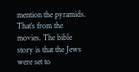mention the pyramids. That’s from the movies. The bible story is that the Jews were set to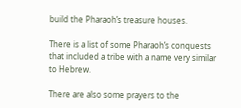build the Pharaoh’s treasure houses.

There is a list of some Pharaoh’s conquests that included a tribe with a name very similar to Hebrew.

There are also some prayers to the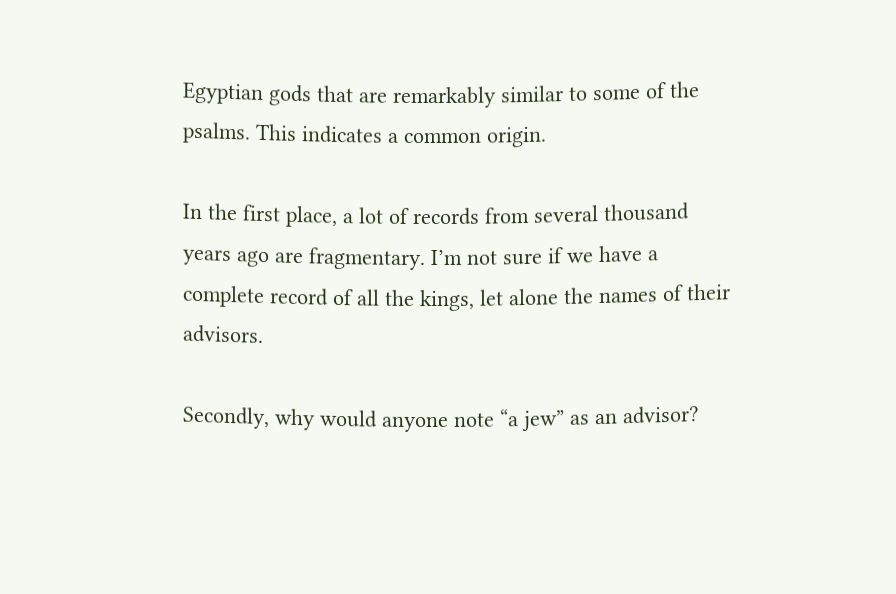Egyptian gods that are remarkably similar to some of the psalms. This indicates a common origin.

In the first place, a lot of records from several thousand years ago are fragmentary. I’m not sure if we have a complete record of all the kings, let alone the names of their advisors.

Secondly, why would anyone note “a jew” as an advisor?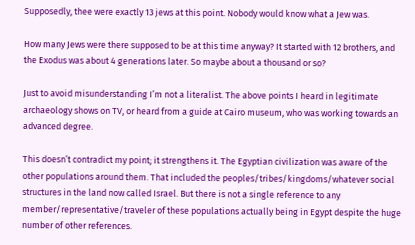Supposedly, thee were exactly 13 jews at this point. Nobody would know what a Jew was.

How many Jews were there supposed to be at this time anyway? It started with 12 brothers, and the Exodus was about 4 generations later. So maybe about a thousand or so?

Just to avoid misunderstanding I’m not a literalist. The above points I heard in legitimate archaeology shows on TV, or heard from a guide at Cairo museum, who was working towards an advanced degree.

This doesn’t contradict my point; it strengthens it. The Egyptian civilization was aware of the other populations around them. That included the peoples/tribes/kingdoms/whatever social structures in the land now called Israel. But there is not a single reference to any member/representative/traveler of these populations actually being in Egypt despite the huge number of other references.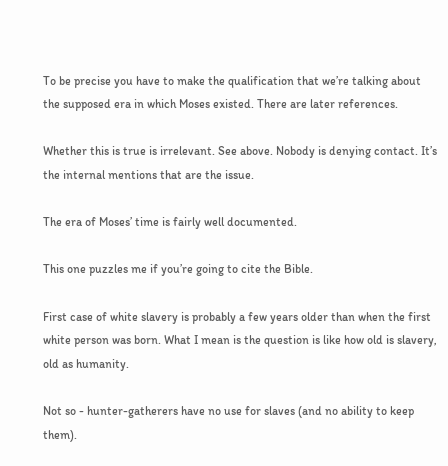To be precise you have to make the qualification that we’re talking about the supposed era in which Moses existed. There are later references.

Whether this is true is irrelevant. See above. Nobody is denying contact. It’s the internal mentions that are the issue.

The era of Moses’ time is fairly well documented.

This one puzzles me if you’re going to cite the Bible.

First case of white slavery is probably a few years older than when the first white person was born. What I mean is the question is like how old is slavery, old as humanity.

Not so - hunter-gatherers have no use for slaves (and no ability to keep them).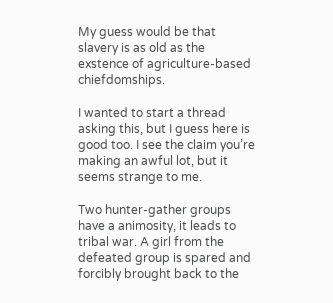My guess would be that slavery is as old as the exstence of agriculture-based chiefdomships.

I wanted to start a thread asking this, but I guess here is good too. I see the claim you’re making an awful lot, but it seems strange to me.

Two hunter-gather groups have a animosity, it leads to tribal war. A girl from the defeated group is spared and forcibly brought back to the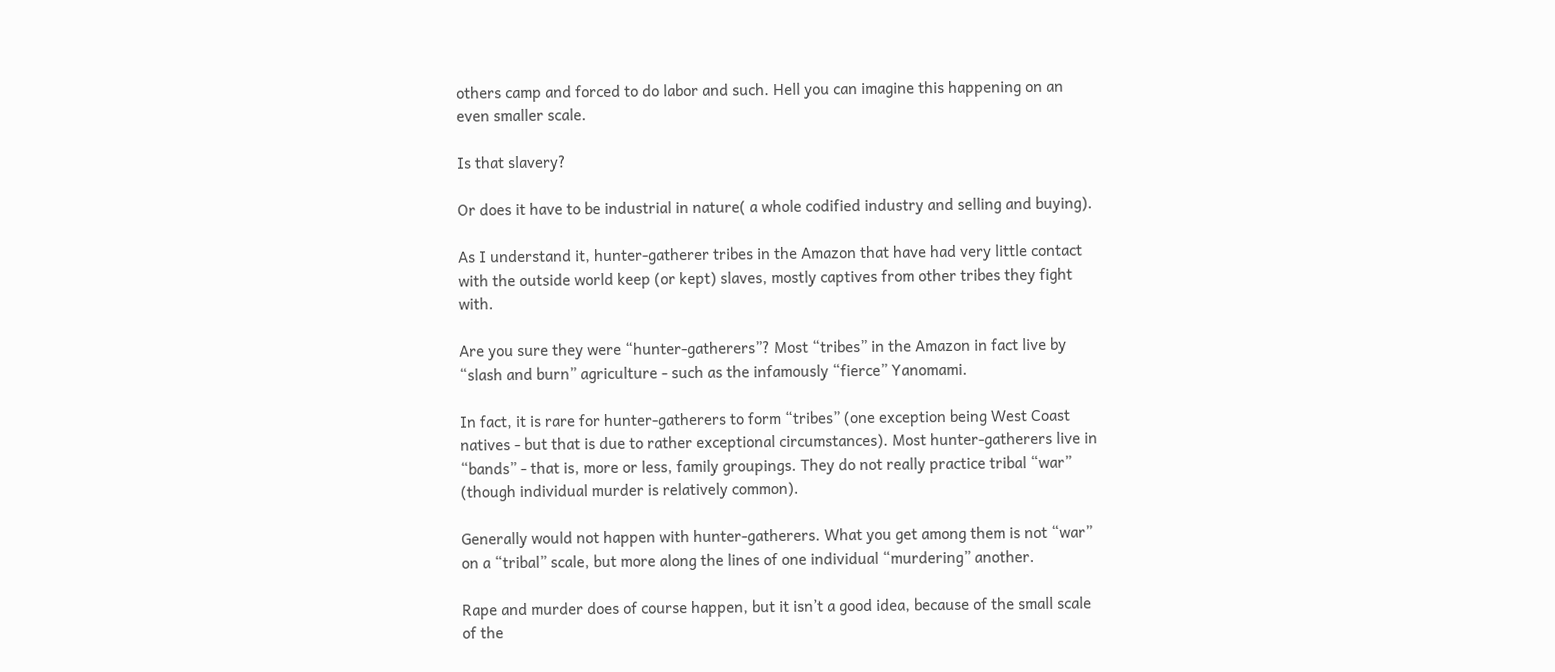others camp and forced to do labor and such. Hell you can imagine this happening on an even smaller scale.

Is that slavery?

Or does it have to be industrial in nature( a whole codified industry and selling and buying).

As I understand it, hunter-gatherer tribes in the Amazon that have had very little contact with the outside world keep (or kept) slaves, mostly captives from other tribes they fight with.

Are you sure they were “hunter-gatherers”? Most “tribes” in the Amazon in fact live by “slash and burn” agriculture - such as the infamously “fierce” Yanomami.

In fact, it is rare for hunter-gatherers to form “tribes” (one exception being West Coast natives - but that is due to rather exceptional circumstances). Most hunter-gatherers live in “bands” - that is, more or less, family groupings. They do not really practice tribal “war” (though individual murder is relatively common).

Generally would not happen with hunter-gatherers. What you get among them is not “war” on a “tribal” scale, but more along the lines of one individual “murdering” another.

Rape and murder does of course happen, but it isn’t a good idea, because of the small scale of the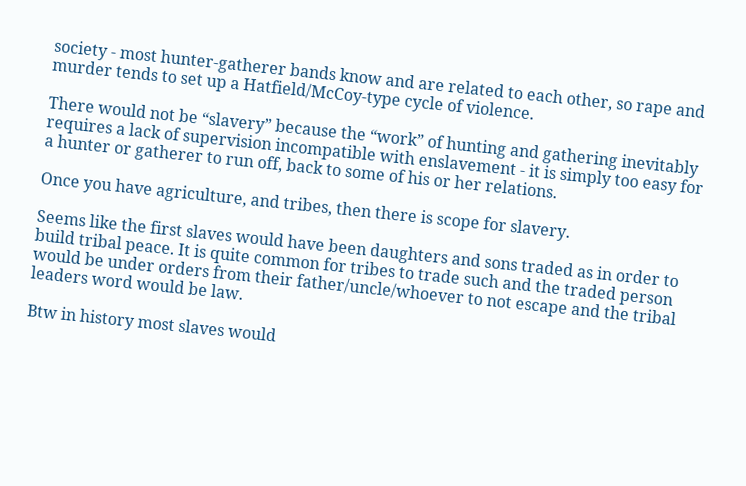society - most hunter-gatherer bands know and are related to each other, so rape and murder tends to set up a Hatfield/McCoy-type cycle of violence.

There would not be “slavery” because the “work” of hunting and gathering inevitably requires a lack of supervision incompatible with enslavement - it is simply too easy for a hunter or gatherer to run off, back to some of his or her relations.

Once you have agriculture, and tribes, then there is scope for slavery.

Seems like the first slaves would have been daughters and sons traded as in order to build tribal peace. It is quite common for tribes to trade such and the traded person would be under orders from their father/uncle/whoever to not escape and the tribal leaders word would be law.

Btw in history most slaves would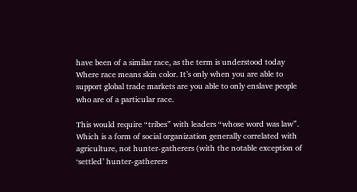have been of a similar race, as the term is understood today Where race means skin color. It’s only when you are able to support global trade markets are you able to only enslave people who are of a particular race.

This would require “tribes” with leaders “whose word was law”. Which is a form of social organization generally correlated with agriculture, not hunter-gatherers (with the notable exception of ‘settled’ hunter-gatherers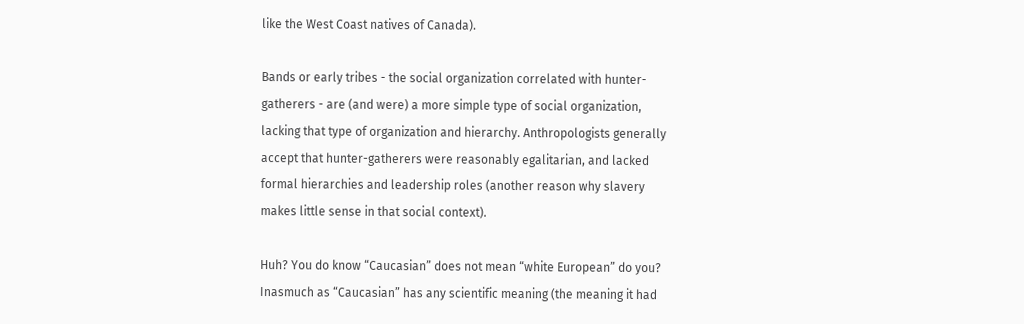like the West Coast natives of Canada).

Bands or early tribes - the social organization correlated with hunter-gatherers - are (and were) a more simple type of social organization, lacking that type of organization and hierarchy. Anthropologists generally accept that hunter-gatherers were reasonably egalitarian, and lacked formal hierarchies and leadership roles (another reason why slavery makes little sense in that social context).

Huh? You do know “Caucasian” does not mean “white European” do you? Inasmuch as “Caucasian” has any scientific meaning (the meaning it had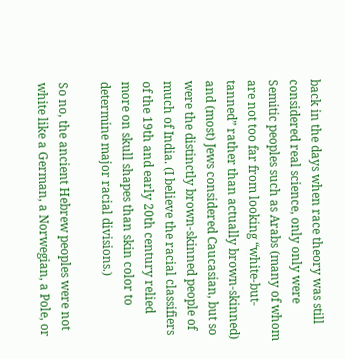back in the days when race theory was still considered real science, only only were Semitic peoples such as Arabs (many of whom are not too far from looking “white-but-tanned” rather than actually brown-skinned) and (most) Jews considered Caucasian, but so were the distinctly brown-skinned people of much of India. (I believe the racial classifiers of the 19th and early 20th century relied more on skull shapes than skin color to determine major racial divisions.)

So no, the ancient Hebrew peoples were not white like a German, a Norwegian, a Pole, or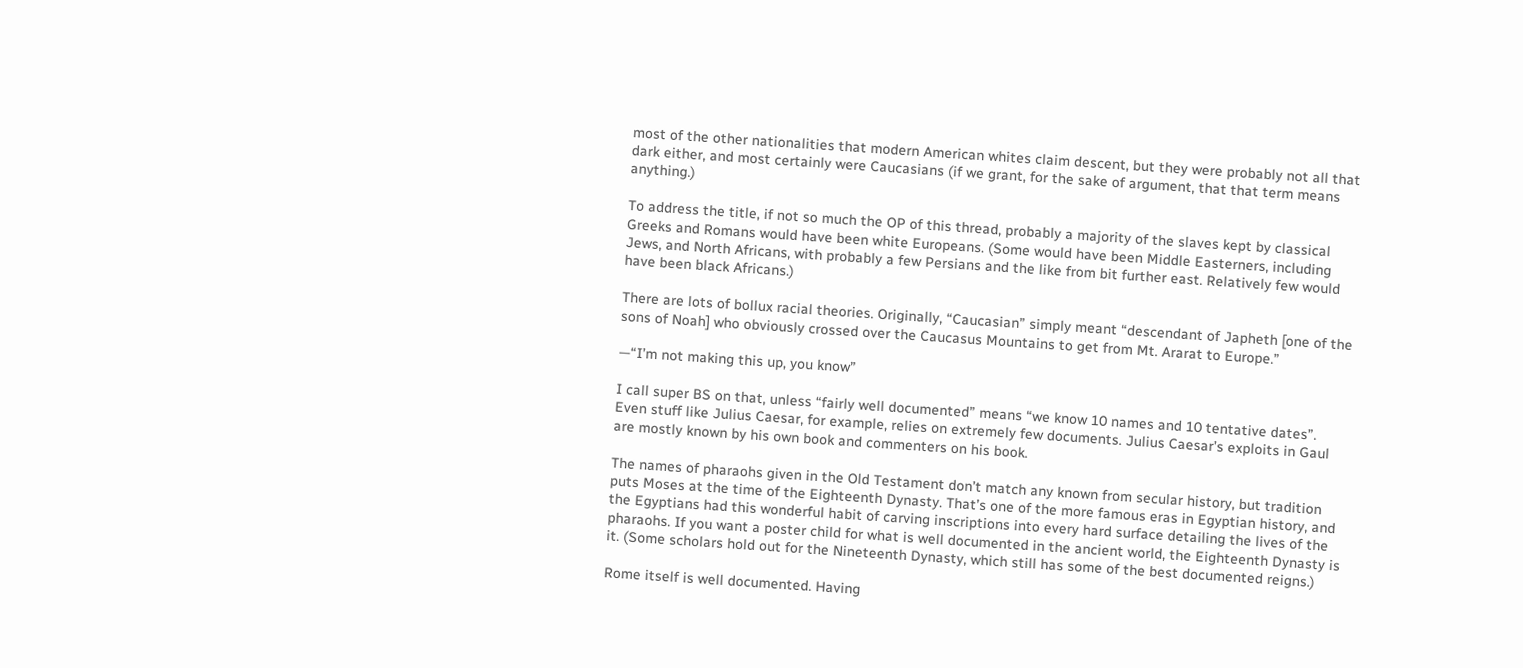most of the other nationalities that modern American whites claim descent, but they were probably not all that dark either, and most certainly were Caucasians (if we grant, for the sake of argument, that that term means anything.)

To address the title, if not so much the OP of this thread, probably a majority of the slaves kept by classical Greeks and Romans would have been white Europeans. (Some would have been Middle Easterners, including Jews, and North Africans, with probably a few Persians and the like from bit further east. Relatively few would have been black Africans.)

There are lots of bollux racial theories. Originally, “Caucasian” simply meant “descendant of Japheth [one of the sons of Noah] who obviously crossed over the Caucasus Mountains to get from Mt. Ararat to Europe.”

—“I’m not making this up, you know”

I call super BS on that, unless “fairly well documented” means “we know 10 names and 10 tentative dates”.
Even stuff like Julius Caesar, for example, relies on extremely few documents. Julius Caesar’s exploits in Gaul are mostly known by his own book and commenters on his book.

The names of pharaohs given in the Old Testament don’t match any known from secular history, but tradition puts Moses at the time of the Eighteenth Dynasty. That’s one of the more famous eras in Egyptian history, and the Egyptians had this wonderful habit of carving inscriptions into every hard surface detailing the lives of the pharaohs. If you want a poster child for what is well documented in the ancient world, the Eighteenth Dynasty is it. (Some scholars hold out for the Nineteenth Dynasty, which still has some of the best documented reigns.)

Rome itself is well documented. Having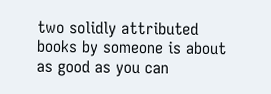two solidly attributed books by someone is about as good as you can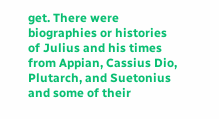get. There were biographies or histories of Julius and his times from Appian, Cassius Dio, Plutarch, and Suetonius and some of their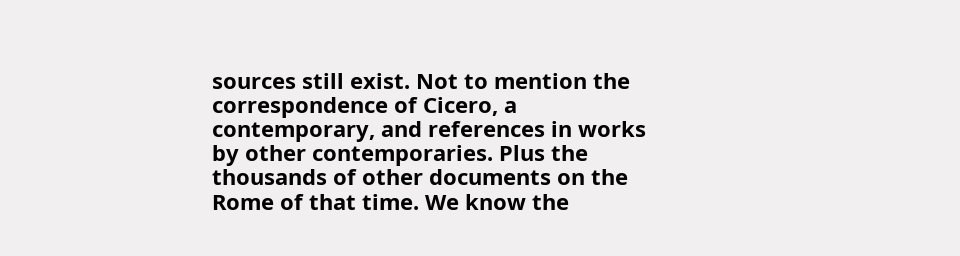sources still exist. Not to mention the correspondence of Cicero, a contemporary, and references in works by other contemporaries. Plus the thousands of other documents on the Rome of that time. We know the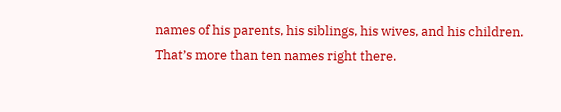names of his parents, his siblings, his wives, and his children. That’s more than ten names right there.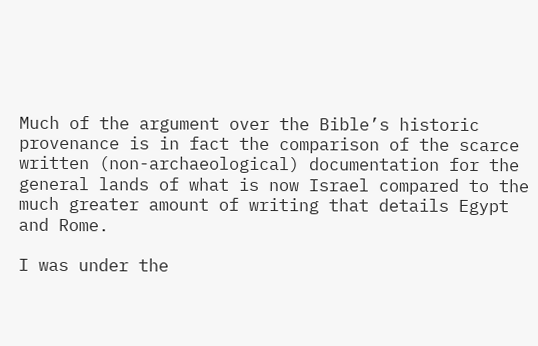Much of the argument over the Bible’s historic provenance is in fact the comparison of the scarce written (non-archaeological) documentation for the general lands of what is now Israel compared to the much greater amount of writing that details Egypt and Rome.

I was under the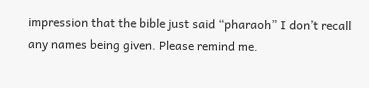impression that the bible just said “pharaoh” I don’t recall any names being given. Please remind me.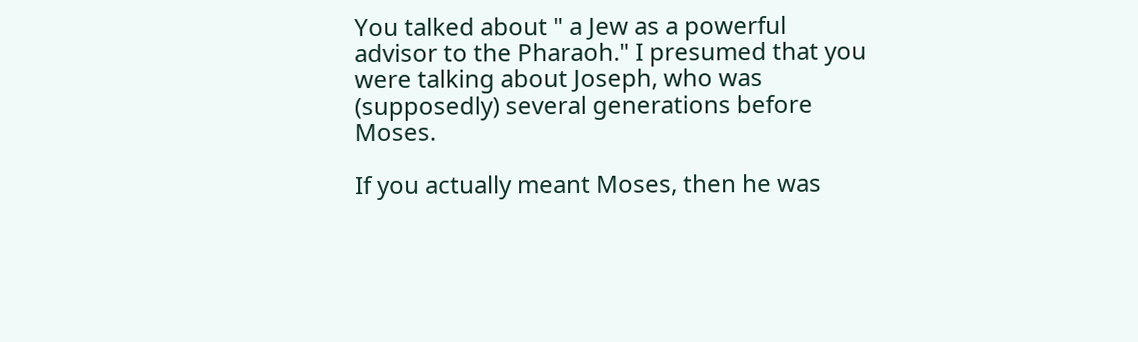You talked about " a Jew as a powerful advisor to the Pharaoh." I presumed that you were talking about Joseph, who was (supposedly) several generations before Moses.

If you actually meant Moses, then he was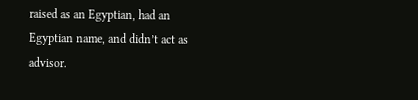raised as an Egyptian, had an Egyptian name, and didn’t act as advisor.